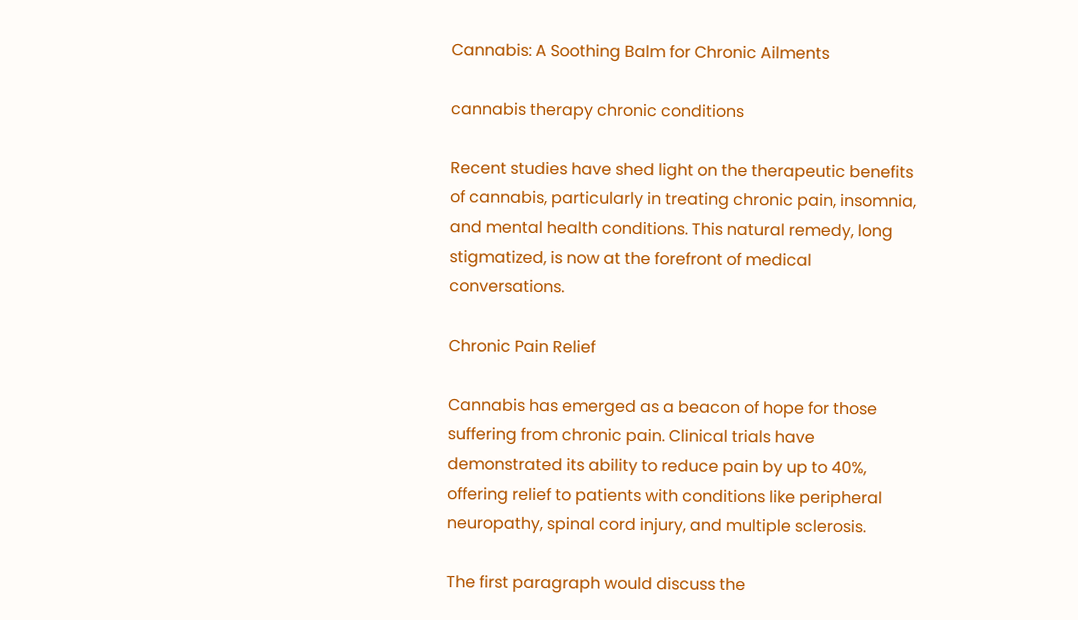Cannabis: A Soothing Balm for Chronic Ailments

cannabis therapy chronic conditions

Recent studies have shed light on the therapeutic benefits of cannabis, particularly in treating chronic pain, insomnia, and mental health conditions. This natural remedy, long stigmatized, is now at the forefront of medical conversations.

Chronic Pain Relief

Cannabis has emerged as a beacon of hope for those suffering from chronic pain. Clinical trials have demonstrated its ability to reduce pain by up to 40%, offering relief to patients with conditions like peripheral neuropathy, spinal cord injury, and multiple sclerosis.

The first paragraph would discuss the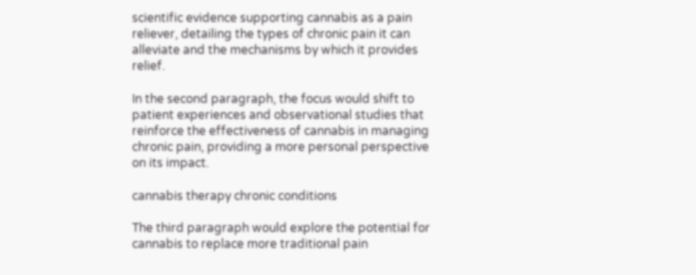scientific evidence supporting cannabis as a pain reliever, detailing the types of chronic pain it can alleviate and the mechanisms by which it provides relief.

In the second paragraph, the focus would shift to patient experiences and observational studies that reinforce the effectiveness of cannabis in managing chronic pain, providing a more personal perspective on its impact.

cannabis therapy chronic conditions

The third paragraph would explore the potential for cannabis to replace more traditional pain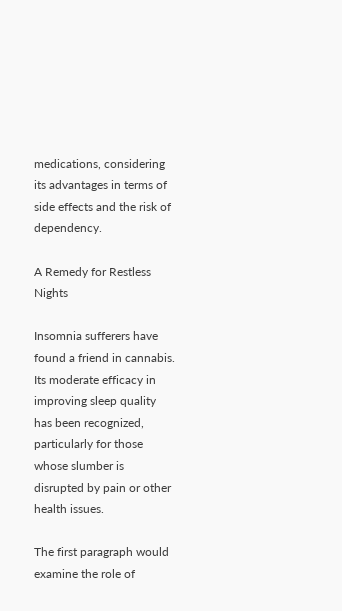medications, considering its advantages in terms of side effects and the risk of dependency.

A Remedy for Restless Nights

Insomnia sufferers have found a friend in cannabis. Its moderate efficacy in improving sleep quality has been recognized, particularly for those whose slumber is disrupted by pain or other health issues.

The first paragraph would examine the role of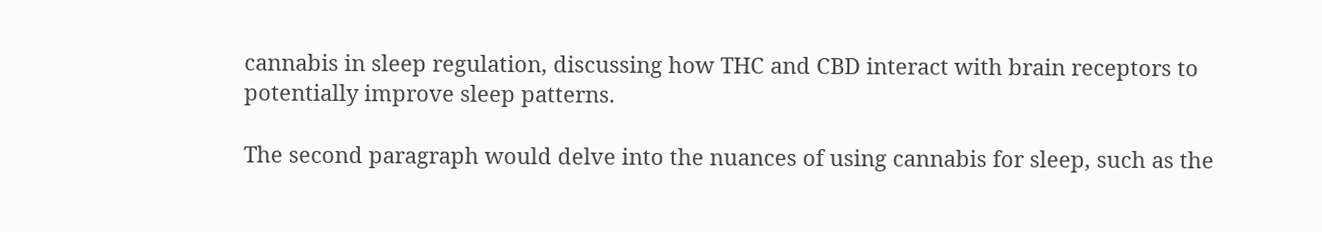cannabis in sleep regulation, discussing how THC and CBD interact with brain receptors to potentially improve sleep patterns.

The second paragraph would delve into the nuances of using cannabis for sleep, such as the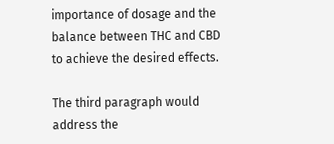importance of dosage and the balance between THC and CBD to achieve the desired effects.

The third paragraph would address the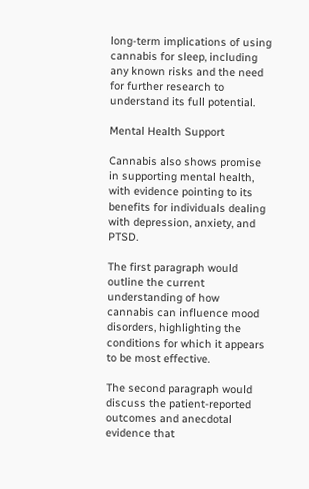long-term implications of using cannabis for sleep, including any known risks and the need for further research to understand its full potential.

Mental Health Support

Cannabis also shows promise in supporting mental health, with evidence pointing to its benefits for individuals dealing with depression, anxiety, and PTSD.

The first paragraph would outline the current understanding of how cannabis can influence mood disorders, highlighting the conditions for which it appears to be most effective.

The second paragraph would discuss the patient-reported outcomes and anecdotal evidence that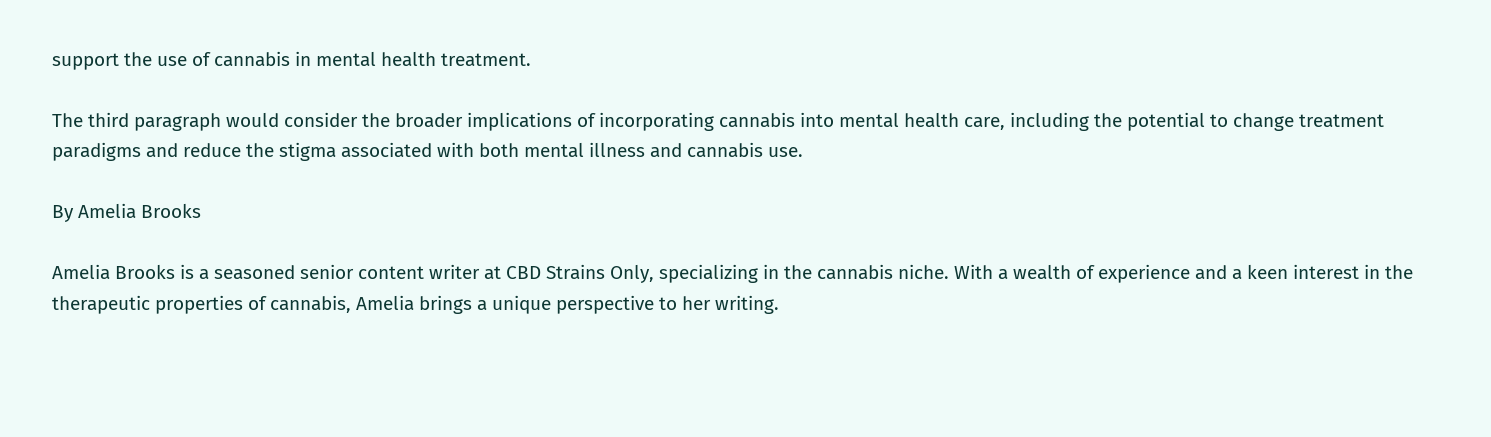support the use of cannabis in mental health treatment.

The third paragraph would consider the broader implications of incorporating cannabis into mental health care, including the potential to change treatment paradigms and reduce the stigma associated with both mental illness and cannabis use.

By Amelia Brooks

Amelia Brooks is a seasoned senior content writer at CBD Strains Only, specializing in the cannabis niche. With a wealth of experience and a keen interest in the therapeutic properties of cannabis, Amelia brings a unique perspective to her writing.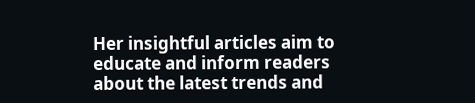Her insightful articles aim to educate and inform readers about the latest trends and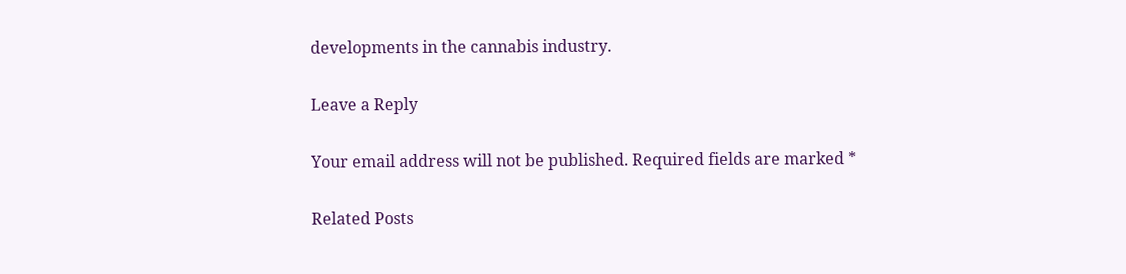developments in the cannabis industry.

Leave a Reply

Your email address will not be published. Required fields are marked *

Related Posts